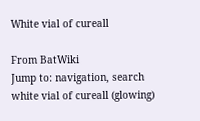White vial of cureall

From BatWiki
Jump to: navigation, search
white vial of cureall (glowing)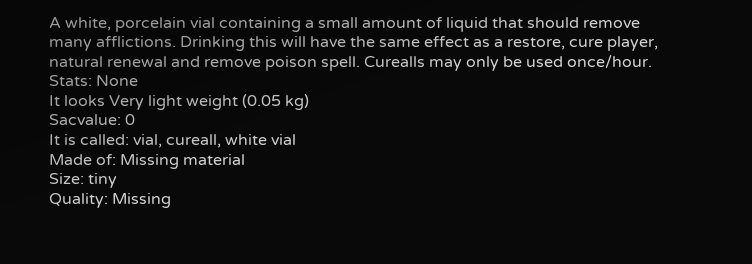A white, porcelain vial containing a small amount of liquid that should remove many afflictions. Drinking this will have the same effect as a restore, cure player, natural renewal and remove poison spell. Curealls may only be used once/hour.
Stats: None
It looks Very light weight (0.05 kg)
Sacvalue: 0
It is called: vial, cureall, white vial
Made of: Missing material
Size: tiny
Quality: Missing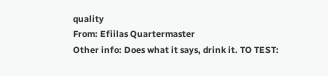quality
From: Efiilas Quartermaster
Other info: Does what it says, drink it. TO TEST: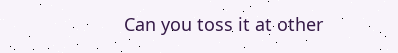Can you toss it at other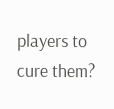players to cure them?